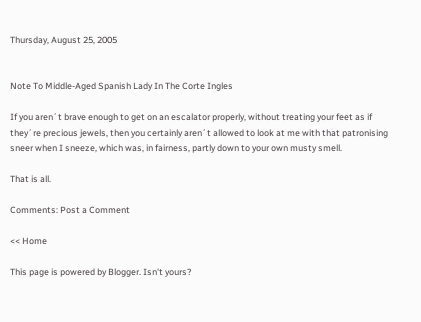Thursday, August 25, 2005


Note To Middle-Aged Spanish Lady In The Corte Ingles

If you aren´t brave enough to get on an escalator properly, without treating your feet as if they´re precious jewels, then you certainly aren´t allowed to look at me with that patronising sneer when I sneeze, which was, in fairness, partly down to your own musty smell.

That is all.

Comments: Post a Comment

<< Home

This page is powered by Blogger. Isn't yours?